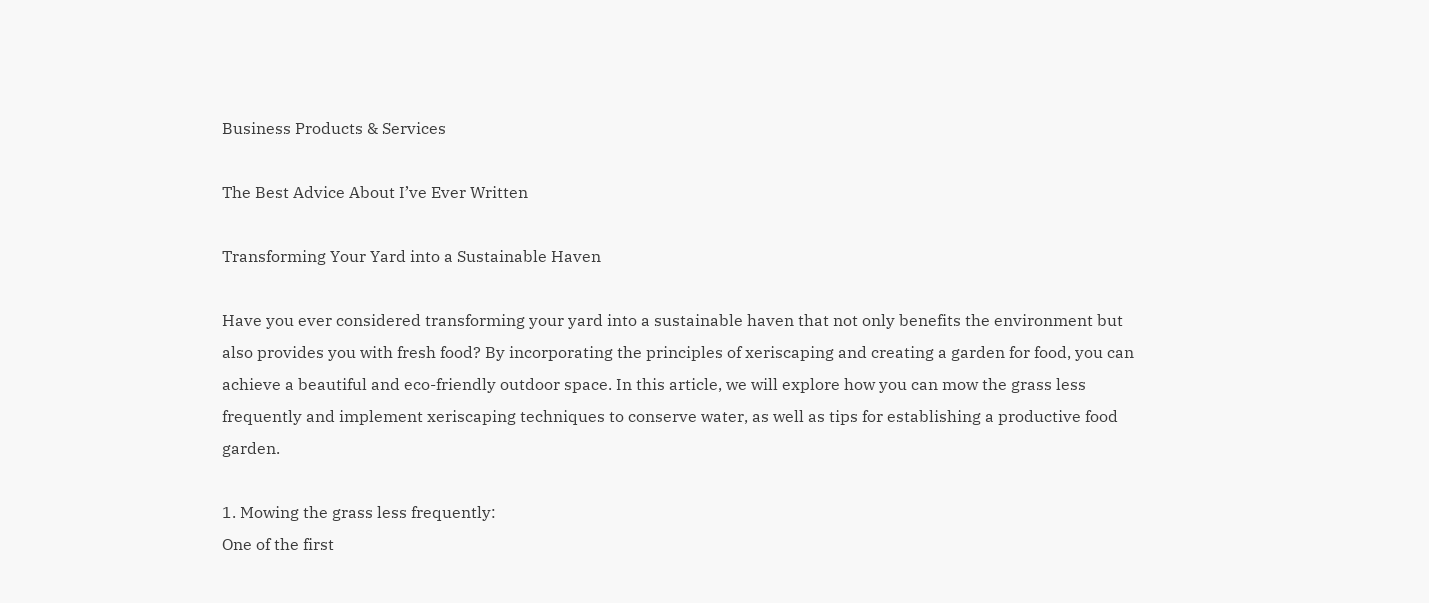Business Products & Services

The Best Advice About I’ve Ever Written

Transforming Your Yard into a Sustainable Haven

Have you ever considered transforming your yard into a sustainable haven that not only benefits the environment but also provides you with fresh food? By incorporating the principles of xeriscaping and creating a garden for food, you can achieve a beautiful and eco-friendly outdoor space. In this article, we will explore how you can mow the grass less frequently and implement xeriscaping techniques to conserve water, as well as tips for establishing a productive food garden.

1. Mowing the grass less frequently:
One of the first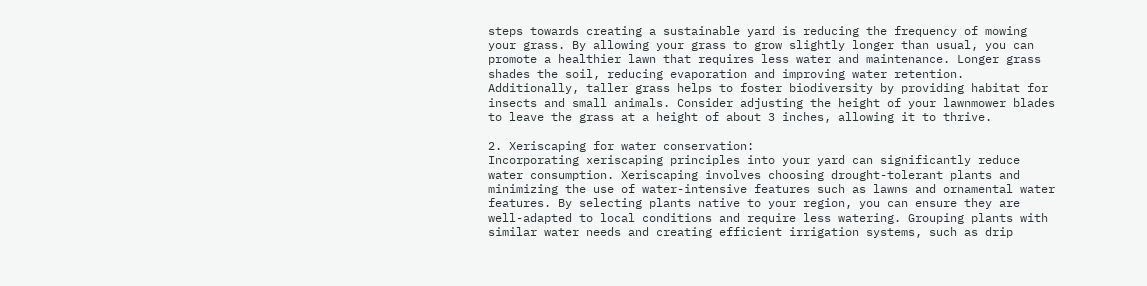steps towards creating a sustainable yard is reducing the frequency of mowing your grass. By allowing your grass to grow slightly longer than usual, you can promote a healthier lawn that requires less water and maintenance. Longer grass shades the soil, reducing evaporation and improving water retention. Additionally, taller grass helps to foster biodiversity by providing habitat for insects and small animals. Consider adjusting the height of your lawnmower blades to leave the grass at a height of about 3 inches, allowing it to thrive.

2. Xeriscaping for water conservation:
Incorporating xeriscaping principles into your yard can significantly reduce water consumption. Xeriscaping involves choosing drought-tolerant plants and minimizing the use of water-intensive features such as lawns and ornamental water features. By selecting plants native to your region, you can ensure they are well-adapted to local conditions and require less watering. Grouping plants with similar water needs and creating efficient irrigation systems, such as drip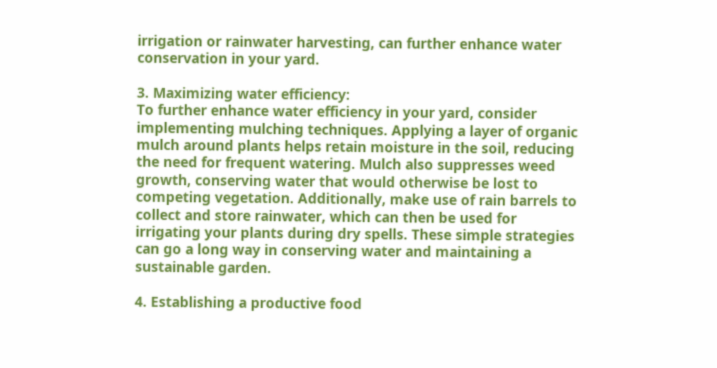irrigation or rainwater harvesting, can further enhance water conservation in your yard.

3. Maximizing water efficiency:
To further enhance water efficiency in your yard, consider implementing mulching techniques. Applying a layer of organic mulch around plants helps retain moisture in the soil, reducing the need for frequent watering. Mulch also suppresses weed growth, conserving water that would otherwise be lost to competing vegetation. Additionally, make use of rain barrels to collect and store rainwater, which can then be used for irrigating your plants during dry spells. These simple strategies can go a long way in conserving water and maintaining a sustainable garden.

4. Establishing a productive food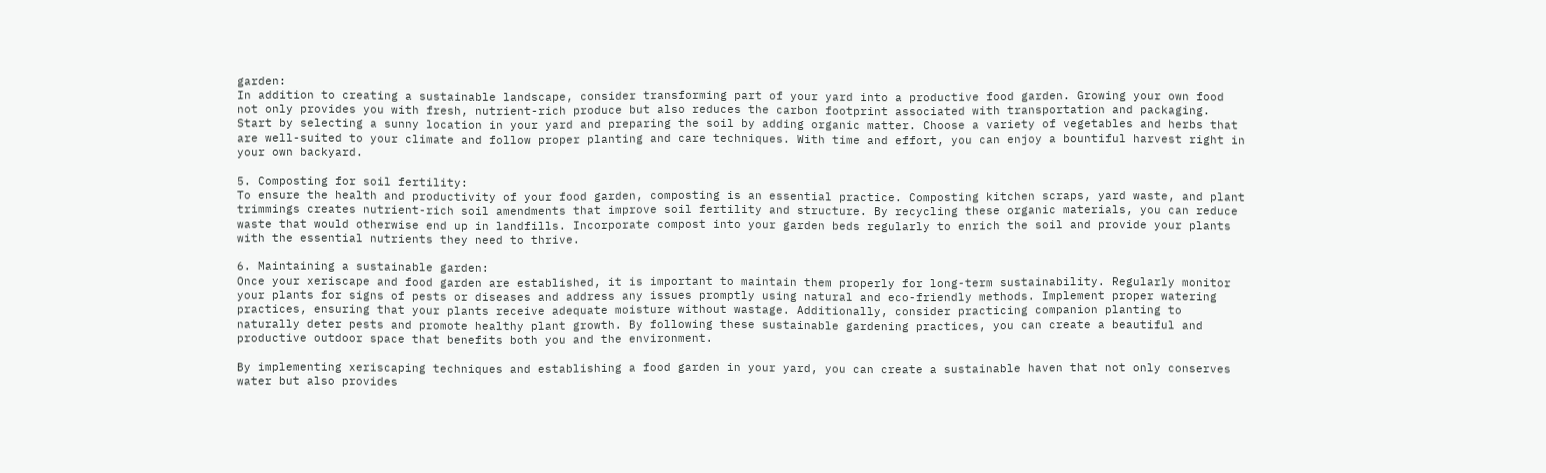garden:
In addition to creating a sustainable landscape, consider transforming part of your yard into a productive food garden. Growing your own food not only provides you with fresh, nutrient-rich produce but also reduces the carbon footprint associated with transportation and packaging. Start by selecting a sunny location in your yard and preparing the soil by adding organic matter. Choose a variety of vegetables and herbs that are well-suited to your climate and follow proper planting and care techniques. With time and effort, you can enjoy a bountiful harvest right in your own backyard.

5. Composting for soil fertility:
To ensure the health and productivity of your food garden, composting is an essential practice. Composting kitchen scraps, yard waste, and plant trimmings creates nutrient-rich soil amendments that improve soil fertility and structure. By recycling these organic materials, you can reduce waste that would otherwise end up in landfills. Incorporate compost into your garden beds regularly to enrich the soil and provide your plants with the essential nutrients they need to thrive.

6. Maintaining a sustainable garden:
Once your xeriscape and food garden are established, it is important to maintain them properly for long-term sustainability. Regularly monitor your plants for signs of pests or diseases and address any issues promptly using natural and eco-friendly methods. Implement proper watering practices, ensuring that your plants receive adequate moisture without wastage. Additionally, consider practicing companion planting to naturally deter pests and promote healthy plant growth. By following these sustainable gardening practices, you can create a beautiful and productive outdoor space that benefits both you and the environment.

By implementing xeriscaping techniques and establishing a food garden in your yard, you can create a sustainable haven that not only conserves water but also provides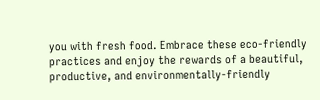you with fresh food. Embrace these eco-friendly practices and enjoy the rewards of a beautiful, productive, and environmentally-friendly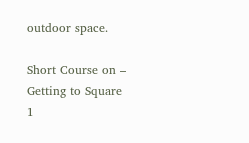outdoor space.

Short Course on – Getting to Square 1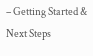– Getting Started & Next Steps